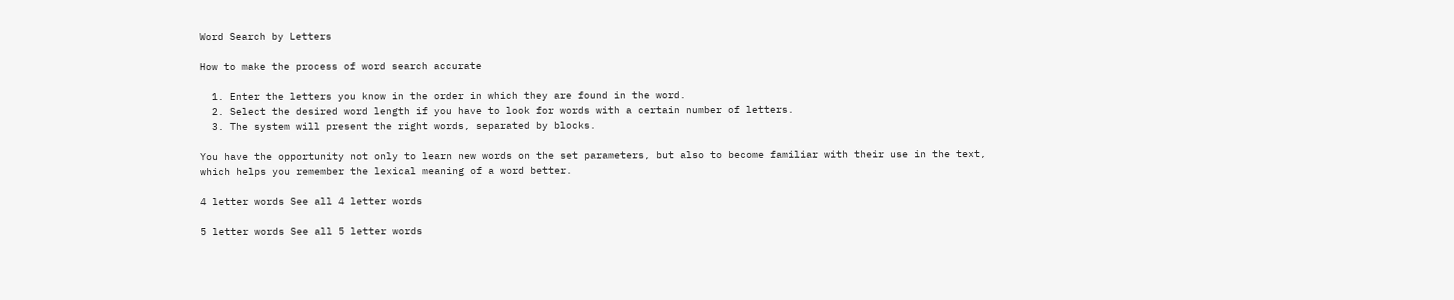Word Search by Letters

How to make the process of word search accurate

  1. Enter the letters you know in the order in which they are found in the word.
  2. Select the desired word length if you have to look for words with a certain number of letters.
  3. The system will present the right words, separated by blocks.

You have the opportunity not only to learn new words on the set parameters, but also to become familiar with their use in the text, which helps you remember the lexical meaning of a word better.

4 letter words See all 4 letter words

5 letter words See all 5 letter words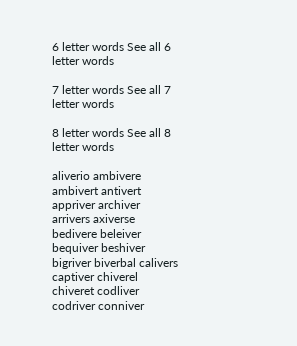6 letter words See all 6 letter words

7 letter words See all 7 letter words

8 letter words See all 8 letter words

aliverio ambivere ambivert antivert appriver archiver arrivers axiverse bedivere beleiver bequiver beshiver bigriver biverbal calivers captiver chiverel chiveret codliver codriver conniver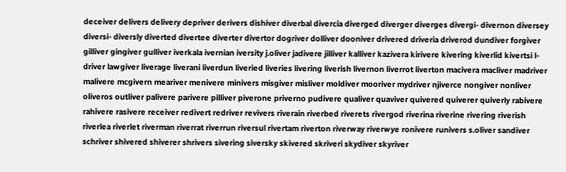deceiver delivers delivery depriver derivers dishiver diverbal divercia diverged diverger diverges divergi- divernon diversey diversi- diversly diverted divertee diverter divertor dogriver dolliver dooniver drivered driveria driverod dundiver forgiver gilliver gingiver gulliver iverkala ivernian iversity j.oliver jadivere jilliver kalliver kazivera kirivere kivering kiverlid kivertsi l-driver lawgiver liverage liverani liverdun liveried liveries livering liverish livernon liverrot liverton macivera macliver madriver malivere mcgivern meariver menivere minivers misgiver misliver moldiver mooriver mydriver njiverce nongiver nonliver oliveros outliver palivere parivere pilliver piverone priverno pudivere qualiver quaviver quivered quiverer quiverly rabivere rahivere rasivere receiver redivert redriver revivers riverain riverbed riverets rivergod riverina riverine rivering riverish riverlea riverlet riverman riverrat riverrun riversul rivertam riverton riverway riverwye ronivere runivers s.oliver sandiver schriver shivered shiverer shrivers sivering siversky skivered skriveri skydiver skyriver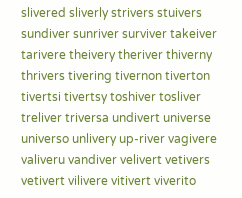slivered sliverly strivers stuivers sundiver sunriver surviver takeiver tarivere theivery theriver thiverny thrivers tivering tivernon tiverton tivertsi tivertsy toshiver tosliver treliver triversa undivert universe universo unlivery up-river vagivere valiveru vandiver velivert vetivers vetivert vilivere vitivert viverito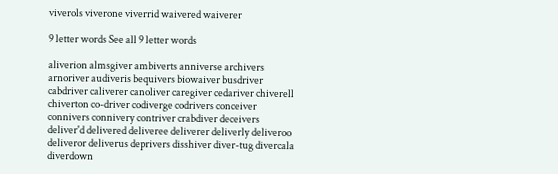viverols viverone viverrid waivered waiverer

9 letter words See all 9 letter words

aliverion almsgiver ambiverts anniverse archivers arnoriver audiveris bequivers biowaiver busdriver cabdriver caliverer canoliver caregiver cedariver chiverell chiverton co-driver codiverge codrivers conceiver connivers connivery contriver crabdiver deceivers deliver'd delivered deliveree deliverer deliverly deliveroo deliveror deliverus deprivers disshiver diver-tug divercala diverdown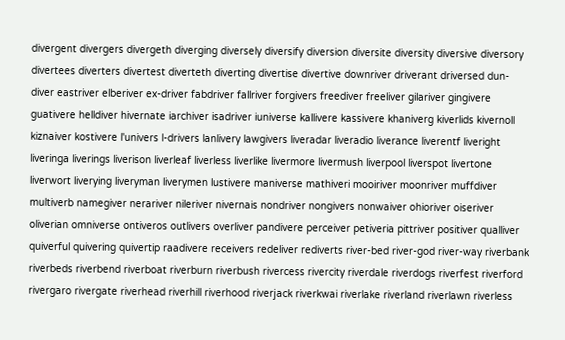divergent divergers divergeth diverging diversely diversify diversion diversite diversity diversive diversory divertees diverters divertest diverteth diverting divertise divertive downriver driverant driversed dun-diver eastriver elberiver ex-driver fabdriver fallriver forgivers freediver freeliver gilariver gingivere guativere helldiver hivernate iarchiver isadriver iuniverse kallivere kassivere khaniverg kiverlids kivernoll kiznaiver kostivere l'univers l-drivers lanlivery lawgivers liveradar liveradio liverance liverentf liveright liveringa liverings liverison liverleaf liverless liverlike livermore livermush liverpool liverspot livertone liverwort liverying liveryman liverymen lustivere maniverse mathiveri mooiriver moonriver muffdiver multiverb namegiver nerariver nileriver nivernais nondriver nongivers nonwaiver ohioriver oiseriver oliverian omniverse ontiveros outlivers overliver pandivere perceiver petiveria pittriver positiver qualliver quiverful quivering quivertip raadivere receivers redeliver rediverts river-bed river-god river-way riverbank riverbeds riverbend riverboat riverburn riverbush rivercess rivercity riverdale riverdogs riverfest riverford rivergaro rivergate riverhead riverhill riverhood riverjack riverkwai riverlake riverland riverlawn riverless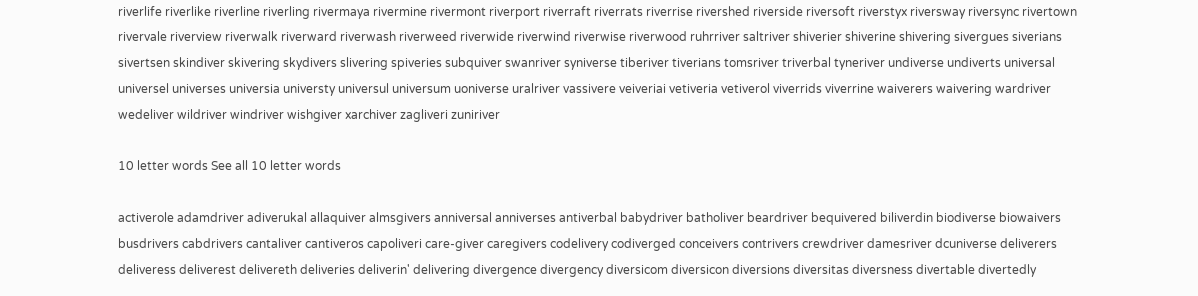riverlife riverlike riverline riverling rivermaya rivermine rivermont riverport riverraft riverrats riverrise rivershed riverside riversoft riverstyx riversway riversync rivertown rivervale riverview riverwalk riverward riverwash riverweed riverwide riverwind riverwise riverwood ruhrriver saltriver shiverier shiverine shivering sivergues siverians sivertsen skindiver skivering skydivers slivering spiveries subquiver swanriver syniverse tiberiver tiverians tomsriver triverbal tyneriver undiverse undiverts universal universel universes universia universty universul universum uoniverse uralriver vassivere veiveriai vetiveria vetiverol viverrids viverrine waiverers waivering wardriver wedeliver wildriver windriver wishgiver xarchiver zagliveri zuniriver

10 letter words See all 10 letter words

activerole adamdriver adiverukal allaquiver almsgivers anniversal anniverses antiverbal babydriver batholiver beardriver bequivered biliverdin biodiverse biowaivers busdrivers cabdrivers cantaliver cantiveros capoliveri care-giver caregivers codelivery codiverged conceivers contrivers crewdriver damesriver dcuniverse deliverers deliveress deliverest delivereth deliveries deliverin' delivering divergence divergency diversicom diversicon diversions diversitas diversness divertable divertedly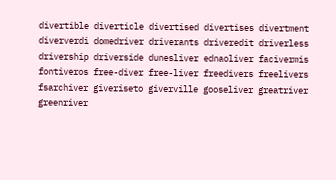divertible diverticle divertised divertises divertment diververdi domedriver driverants driveredit driverless drivership driverside dunesliver ednaoliver facivermis fontiveros free-diver free-liver freedivers freelivers fsarchiver giveriseto giverville gooseliver greatriver greenriver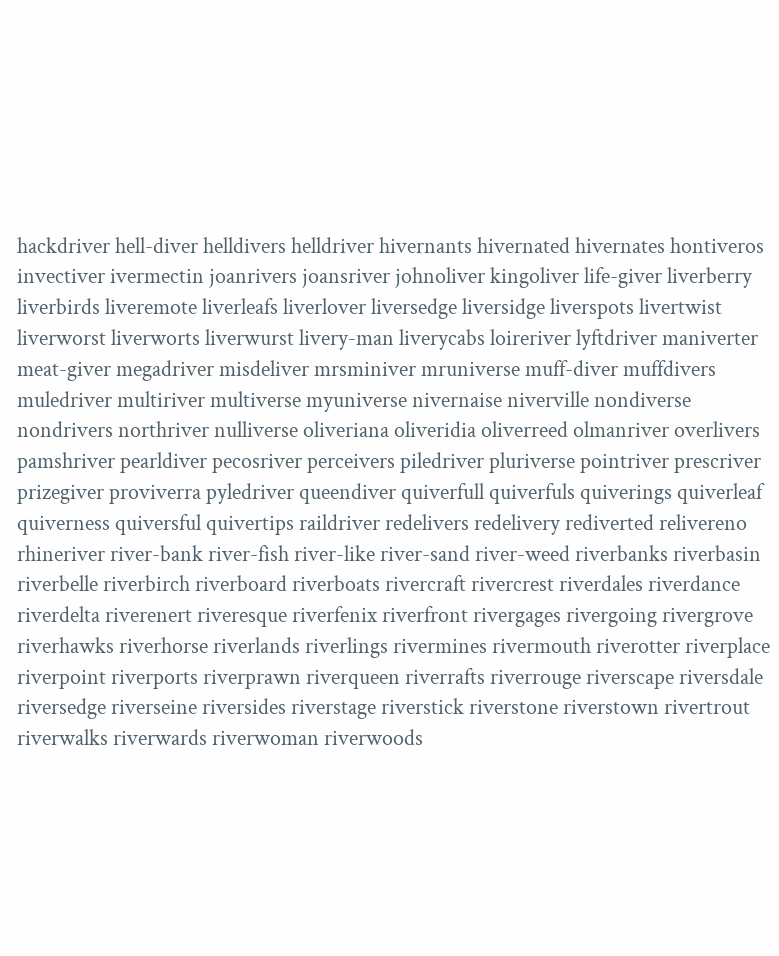hackdriver hell-diver helldivers helldriver hivernants hivernated hivernates hontiveros invectiver ivermectin joanrivers joansriver johnoliver kingoliver life-giver liverberry liverbirds liveremote liverleafs liverlover liversedge liversidge liverspots livertwist liverworst liverworts liverwurst livery-man liverycabs loireriver lyftdriver maniverter meat-giver megadriver misdeliver mrsminiver mruniverse muff-diver muffdivers muledriver multiriver multiverse myuniverse nivernaise niverville nondiverse nondrivers northriver nulliverse oliveriana oliveridia oliverreed olmanriver overlivers pamshriver pearldiver pecosriver perceivers piledriver pluriverse pointriver prescriver prizegiver proviverra pyledriver queendiver quiverfull quiverfuls quiverings quiverleaf quiverness quiversful quivertips raildriver redelivers redelivery rediverted relivereno rhineriver river-bank river-fish river-like river-sand river-weed riverbanks riverbasin riverbelle riverbirch riverboard riverboats rivercraft rivercrest riverdales riverdance riverdelta riverenert riveresque riverfenix riverfront rivergages rivergoing rivergrove riverhawks riverhorse riverlands riverlings rivermines rivermouth riverotter riverplace riverpoint riverports riverprawn riverqueen riverrafts riverrouge riverscape riversdale riversedge riverseine riversides riverstage riverstick riverstone riverstown rivertrout riverwalks riverwards riverwoman riverwoods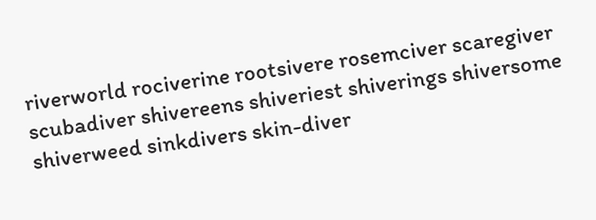riverworld rociverine rootsivere rosemciver scaregiver scubadiver shivereens shiveriest shiverings shiversome shiverweed sinkdivers skin-diver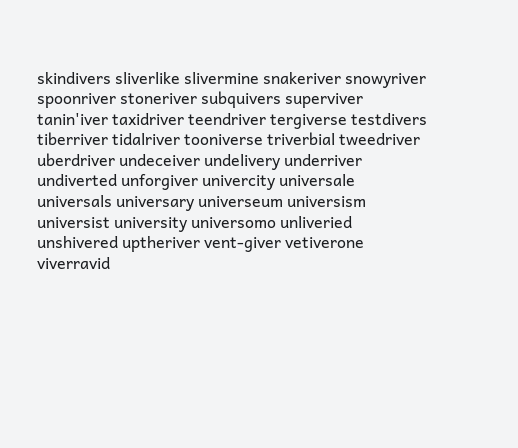skindivers sliverlike slivermine snakeriver snowyriver spoonriver stoneriver subquivers superviver tanin'iver taxidriver teendriver tergiverse testdivers tiberriver tidalriver tooniverse triverbial tweedriver uberdriver undeceiver undelivery underriver undiverted unforgiver univercity universale universals universary universeum universism universist university universomo unliveried unshivered uptheriver vent-giver vetiverone viverravid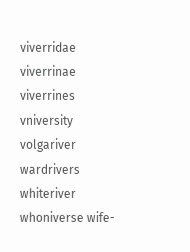viverridae viverrinae viverrines vniversity volgariver wardrivers whiteriver whoniverse wife-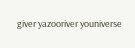giver yazooriver youniverse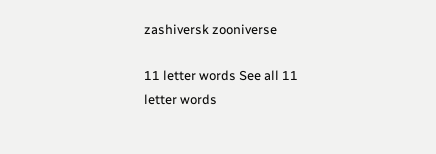zashiversk zooniverse

11 letter words See all 11 letter words